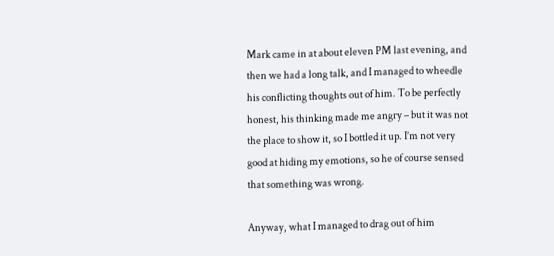Mark came in at about eleven PM last evening, and then we had a long talk, and I managed to wheedle his conflicting thoughts out of him. To be perfectly honest, his thinking made me angry – but it was not the place to show it, so I bottled it up. I’m not very good at hiding my emotions, so he of course sensed that something was wrong.

Anyway, what I managed to drag out of him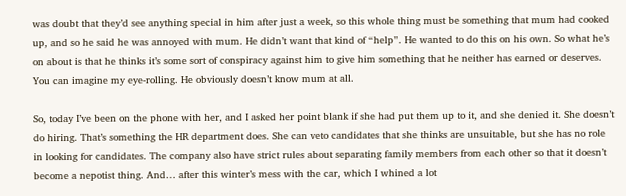was doubt that they’d see anything special in him after just a week, so this whole thing must be something that mum had cooked up, and so he said he was annoyed with mum. He didn’t want that kind of “help”. He wanted to do this on his own. So what he’s on about is that he thinks it’s some sort of conspiracy against him to give him something that he neither has earned or deserves. You can imagine my eye-rolling. He obviously doesn’t know mum at all.

So, today I’ve been on the phone with her, and I asked her point blank if she had put them up to it, and she denied it. She doesn’t do hiring. That’s something the HR department does. She can veto candidates that she thinks are unsuitable, but she has no role in looking for candidates. The company also have strict rules about separating family members from each other so that it doesn’t become a nepotist thing. And… after this winter’s mess with the car, which I whined a lot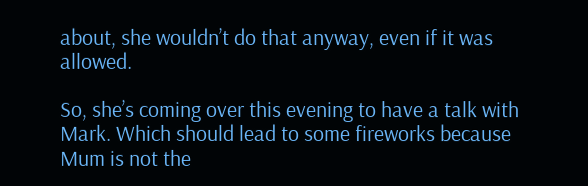about, she wouldn’t do that anyway, even if it was allowed.

So, she’s coming over this evening to have a talk with Mark. Which should lead to some fireworks because Mum is not the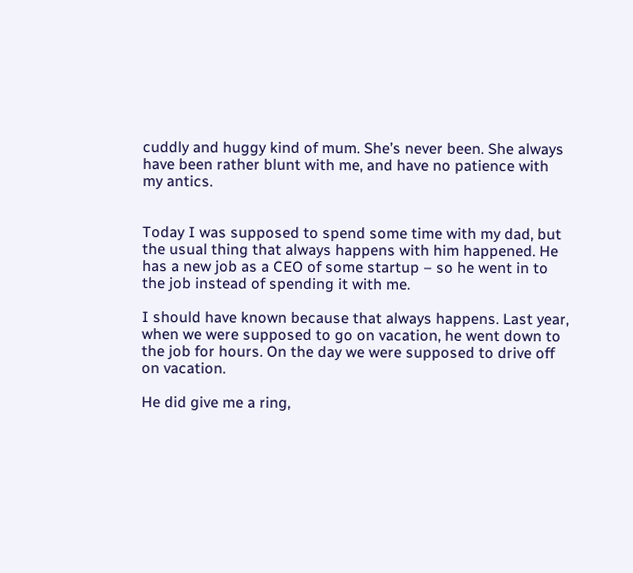cuddly and huggy kind of mum. She’s never been. She always have been rather blunt with me, and have no patience with my antics.


Today I was supposed to spend some time with my dad, but the usual thing that always happens with him happened. He has a new job as a CEO of some startup – so he went in to the job instead of spending it with me.

I should have known because that always happens. Last year, when we were supposed to go on vacation, he went down to the job for hours. On the day we were supposed to drive off on vacation.

He did give me a ring,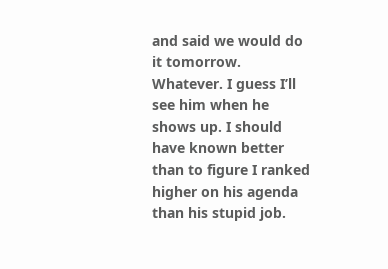and said we would do it tomorrow. Whatever. I guess I’ll see him when he shows up. I should have known better than to figure I ranked higher on his agenda than his stupid job.